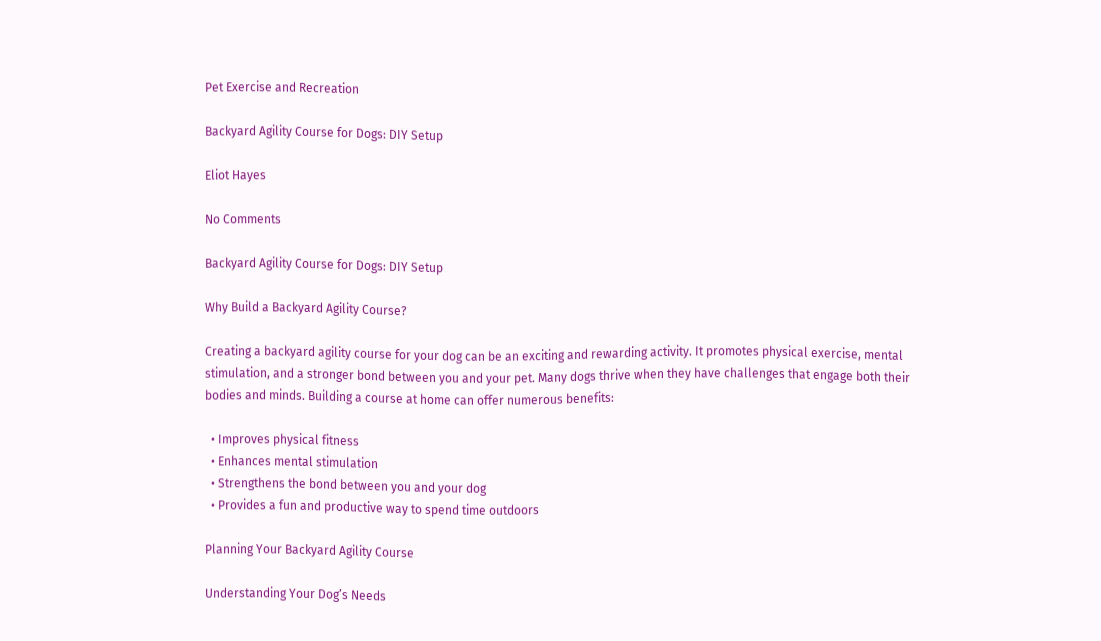Pet Exercise and Recreation

Backyard Agility Course for Dogs: DIY Setup

Eliot Hayes

No Comments

Backyard Agility Course for Dogs: DIY Setup

Why Build a Backyard Agility Course?

Creating a backyard agility course for your dog can be an exciting and rewarding activity. It promotes physical exercise, mental stimulation, and a stronger bond between you and your pet. Many dogs thrive when they have challenges that engage both their bodies and minds. Building a course at home can offer numerous benefits:

  • Improves physical fitness
  • Enhances mental stimulation
  • Strengthens the bond between you and your dog
  • Provides a fun and productive way to spend time outdoors

Planning Your Backyard Agility Course

Understanding Your Dog’s Needs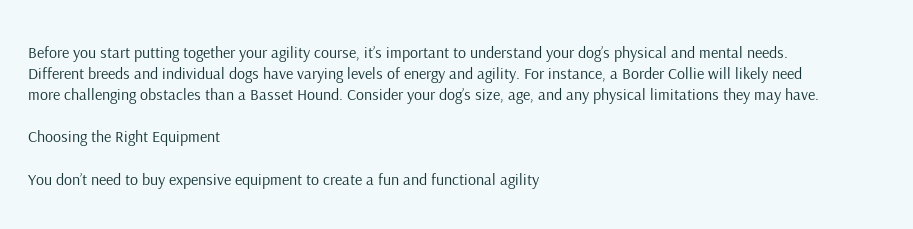Before you start putting together your agility course, it’s important to understand your dog’s physical and mental needs. Different breeds and individual dogs have varying levels of energy and agility. For instance, a Border Collie will likely need more challenging obstacles than a Basset Hound. Consider your dog’s size, age, and any physical limitations they may have.

Choosing the Right Equipment

You don’t need to buy expensive equipment to create a fun and functional agility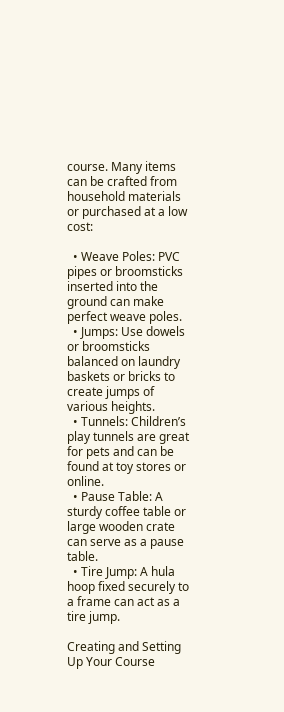course. Many items can be crafted from household materials or purchased at a low cost:

  • Weave Poles: PVC pipes or broomsticks inserted into the ground can make perfect weave poles.
  • Jumps: Use dowels or broomsticks balanced on laundry baskets or bricks to create jumps of various heights.
  • Tunnels: Children’s play tunnels are great for pets and can be found at toy stores or online.
  • Pause Table: A sturdy coffee table or large wooden crate can serve as a pause table.
  • Tire Jump: A hula hoop fixed securely to a frame can act as a tire jump.

Creating and Setting Up Your Course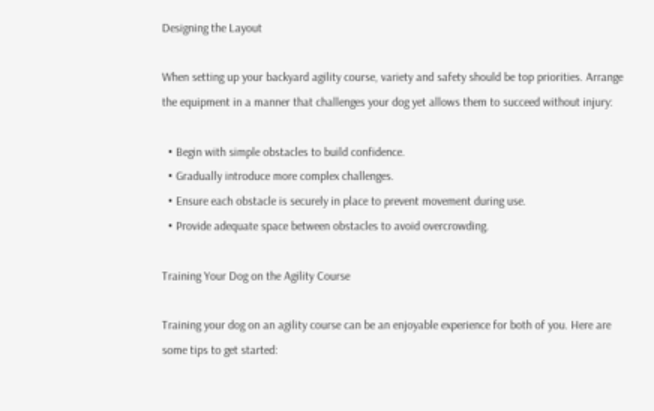Designing the Layout

When setting up your backyard agility course, variety and safety should be top priorities. Arrange the equipment in a manner that challenges your dog yet allows them to succeed without injury:

  • Begin with simple obstacles to build confidence.
  • Gradually introduce more complex challenges.
  • Ensure each obstacle is securely in place to prevent movement during use.
  • Provide adequate space between obstacles to avoid overcrowding.

Training Your Dog on the Agility Course

Training your dog on an agility course can be an enjoyable experience for both of you. Here are some tips to get started: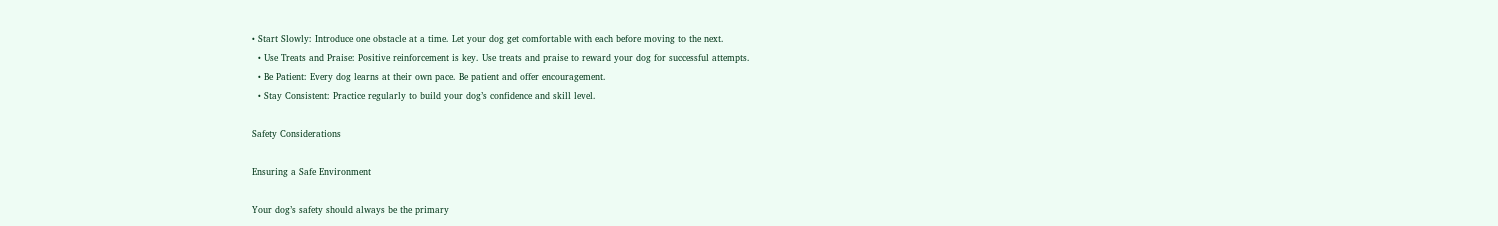• Start Slowly: Introduce one obstacle at a time. Let your dog get comfortable with each before moving to the next.
  • Use Treats and Praise: Positive reinforcement is key. Use treats and praise to reward your dog for successful attempts.
  • Be Patient: Every dog learns at their own pace. Be patient and offer encouragement.
  • Stay Consistent: Practice regularly to build your dog’s confidence and skill level.

Safety Considerations

Ensuring a Safe Environment

Your dog’s safety should always be the primary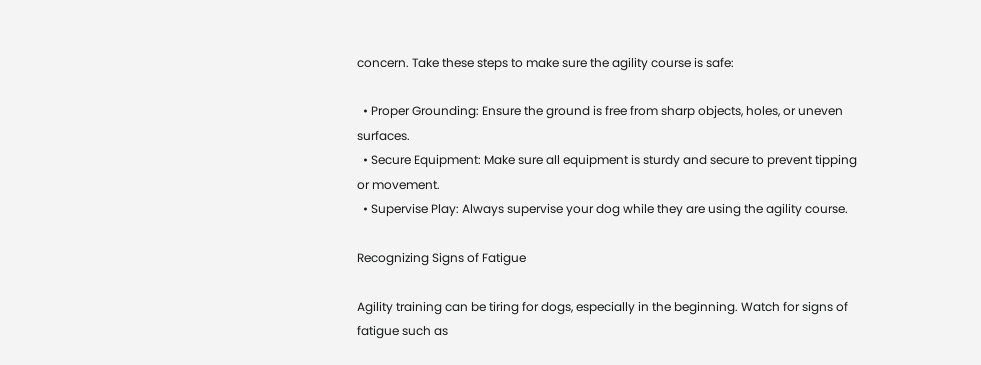concern. Take these steps to make sure the agility course is safe:

  • Proper Grounding: Ensure the ground is free from sharp objects, holes, or uneven surfaces.
  • Secure Equipment: Make sure all equipment is sturdy and secure to prevent tipping or movement.
  • Supervise Play: Always supervise your dog while they are using the agility course.

Recognizing Signs of Fatigue

Agility training can be tiring for dogs, especially in the beginning. Watch for signs of fatigue such as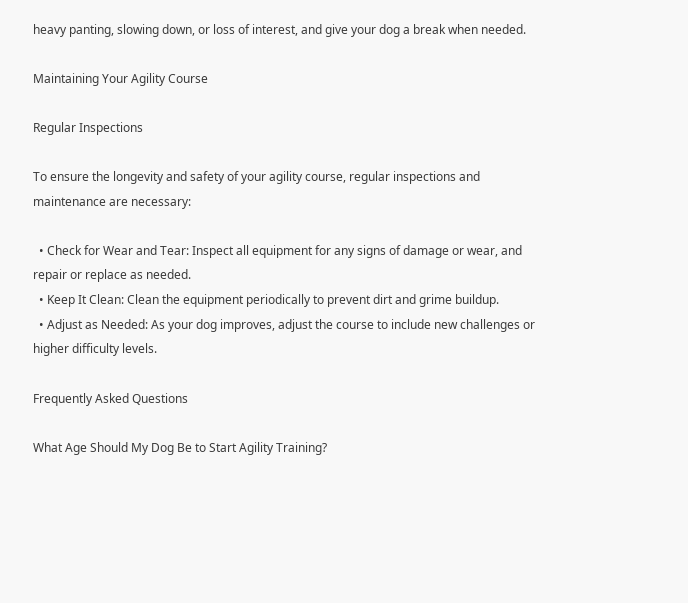heavy panting, slowing down, or loss of interest, and give your dog a break when needed.

Maintaining Your Agility Course

Regular Inspections

To ensure the longevity and safety of your agility course, regular inspections and maintenance are necessary:

  • Check for Wear and Tear: Inspect all equipment for any signs of damage or wear, and repair or replace as needed.
  • Keep It Clean: Clean the equipment periodically to prevent dirt and grime buildup.
  • Adjust as Needed: As your dog improves, adjust the course to include new challenges or higher difficulty levels.

Frequently Asked Questions

What Age Should My Dog Be to Start Agility Training?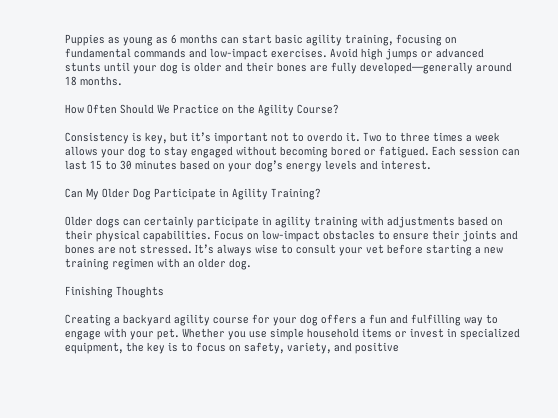Puppies as young as 6 months can start basic agility training, focusing on fundamental commands and low-impact exercises. Avoid high jumps or advanced stunts until your dog is older and their bones are fully developed—generally around 18 months.

How Often Should We Practice on the Agility Course?

Consistency is key, but it’s important not to overdo it. Two to three times a week allows your dog to stay engaged without becoming bored or fatigued. Each session can last 15 to 30 minutes based on your dog’s energy levels and interest.

Can My Older Dog Participate in Agility Training?

Older dogs can certainly participate in agility training with adjustments based on their physical capabilities. Focus on low-impact obstacles to ensure their joints and bones are not stressed. It’s always wise to consult your vet before starting a new training regimen with an older dog.

Finishing Thoughts

Creating a backyard agility course for your dog offers a fun and fulfilling way to engage with your pet. Whether you use simple household items or invest in specialized equipment, the key is to focus on safety, variety, and positive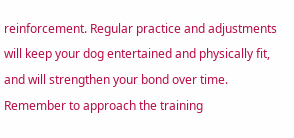reinforcement. Regular practice and adjustments will keep your dog entertained and physically fit, and will strengthen your bond over time. Remember to approach the training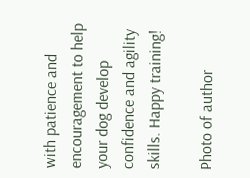with patience and encouragement to help your dog develop confidence and agility skills. Happy training!

Photo of author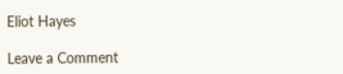Eliot Hayes

Leave a Comment